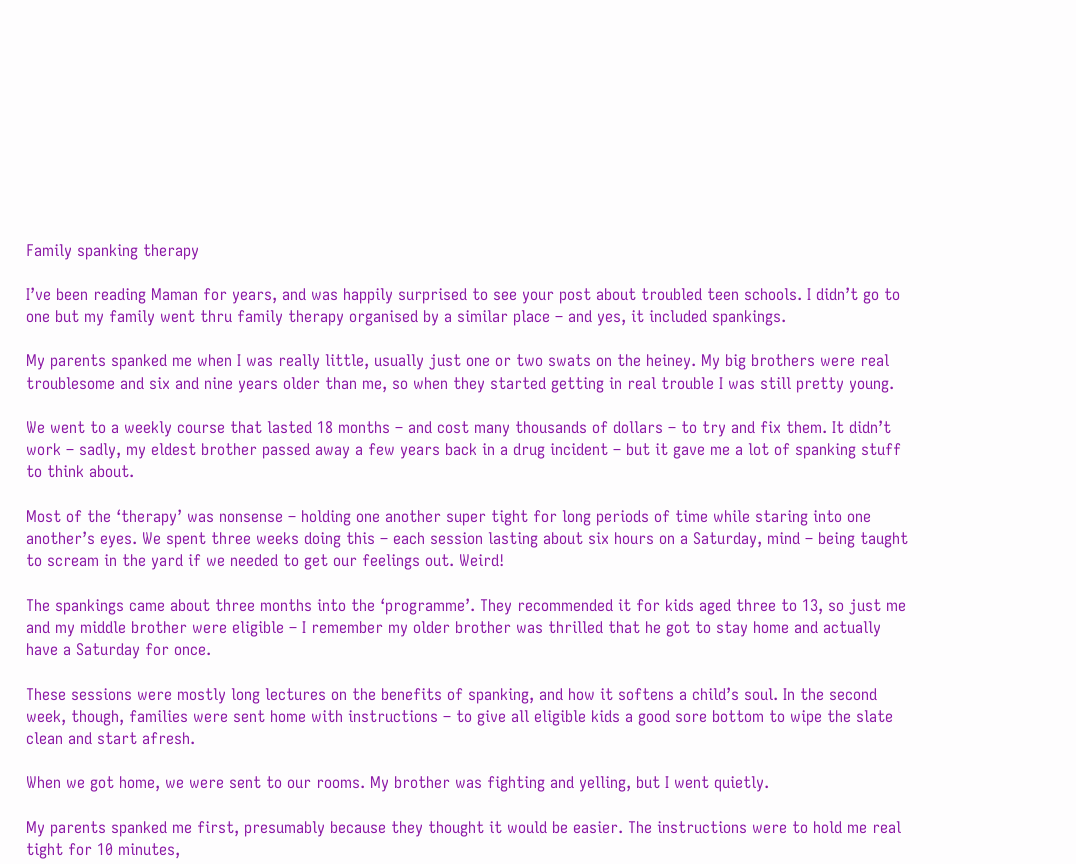Family spanking therapy

I’ve been reading Maman for years, and was happily surprised to see your post about troubled teen schools. I didn’t go to one but my family went thru family therapy organised by a similar place – and yes, it included spankings.

My parents spanked me when I was really little, usually just one or two swats on the heiney. My big brothers were real troublesome and six and nine years older than me, so when they started getting in real trouble I was still pretty young.

We went to a weekly course that lasted 18 months – and cost many thousands of dollars – to try and fix them. It didn’t work – sadly, my eldest brother passed away a few years back in a drug incident – but it gave me a lot of spanking stuff to think about.

Most of the ‘therapy’ was nonsense – holding one another super tight for long periods of time while staring into one another’s eyes. We spent three weeks doing this – each session lasting about six hours on a Saturday, mind – being taught to scream in the yard if we needed to get our feelings out. Weird!

The spankings came about three months into the ‘programme’. They recommended it for kids aged three to 13, so just me and my middle brother were eligible – I remember my older brother was thrilled that he got to stay home and actually have a Saturday for once.

These sessions were mostly long lectures on the benefits of spanking, and how it softens a child’s soul. In the second week, though, families were sent home with instructions – to give all eligible kids a good sore bottom to wipe the slate clean and start afresh.

When we got home, we were sent to our rooms. My brother was fighting and yelling, but I went quietly.

My parents spanked me first, presumably because they thought it would be easier. The instructions were to hold me real tight for 10 minutes,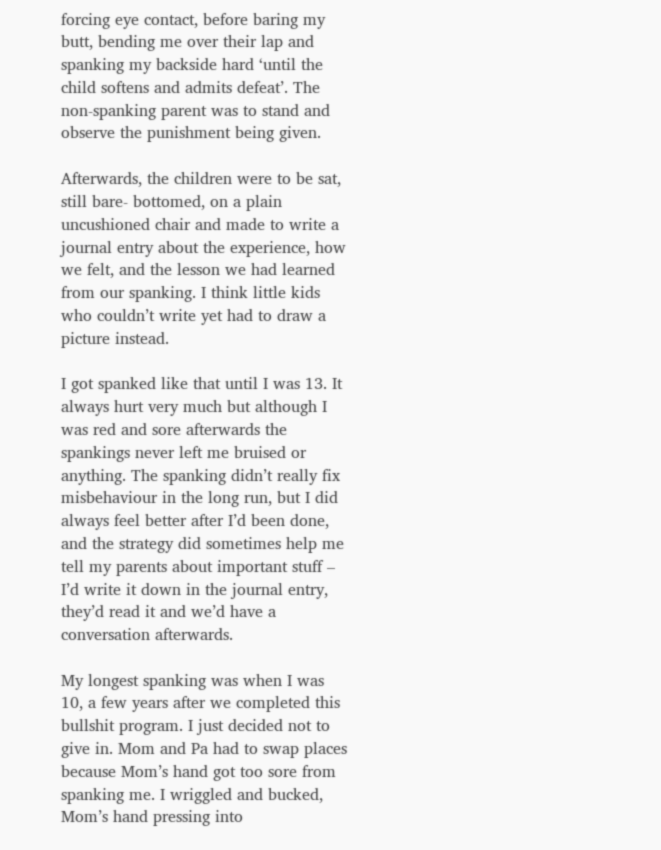forcing eye contact, before baring my butt, bending me over their lap and spanking my backside hard ‘until the child softens and admits defeat’. The non-spanking parent was to stand and observe the punishment being given.

Afterwards, the children were to be sat, still bare- bottomed, on a plain uncushioned chair and made to write a journal entry about the experience, how we felt, and the lesson we had learned from our spanking. I think little kids who couldn’t write yet had to draw a picture instead.

I got spanked like that until I was 13. It always hurt very much but although I was red and sore afterwards the spankings never left me bruised or anything. The spanking didn’t really fix misbehaviour in the long run, but I did always feel better after I’d been done, and the strategy did sometimes help me tell my parents about important stuff – I’d write it down in the journal entry, they’d read it and we’d have a conversation afterwards.

My longest spanking was when I was 10, a few years after we completed this bullshit program. I just decided not to give in. Mom and Pa had to swap places because Mom’s hand got too sore from spanking me. I wriggled and bucked, Mom’s hand pressing into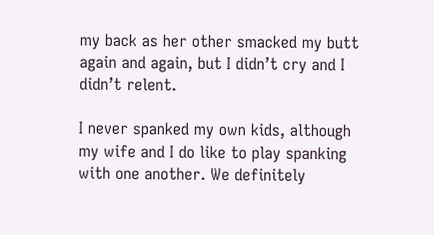my back as her other smacked my butt again and again, but I didn’t cry and I didn’t relent.

I never spanked my own kids, although my wife and I do like to play spanking with one another. We definitely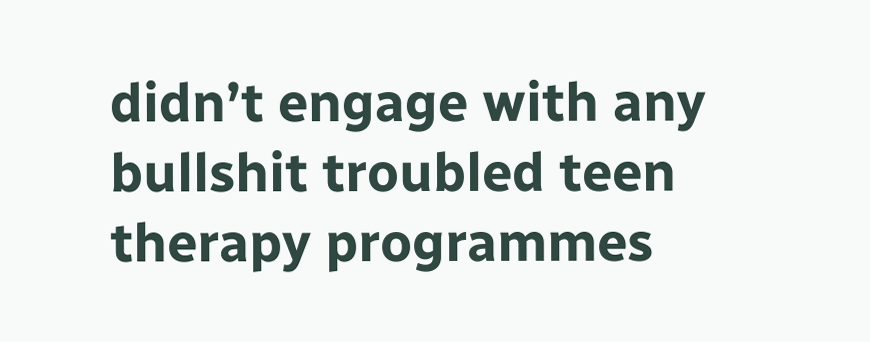didn’t engage with any bullshit troubled teen therapy programmes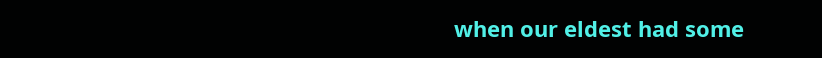when our eldest had some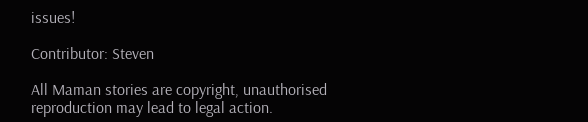issues!

Contributor: Steven

All Maman stories are copyright, unauthorised reproduction may lead to legal action.